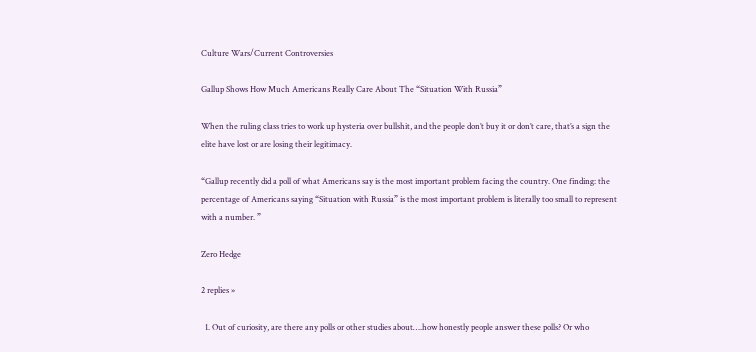Culture Wars/Current Controversies

Gallup Shows How Much Americans Really Care About The “Situation With Russia”

When the ruling class tries to work up hysteria over bullshit, and the people don’t buy it or don’t care, that’s a sign the elite have lost or are losing their legitimacy.

“Gallup recently did a poll of what Americans say is the most important problem facing the country. One finding: the percentage of Americans saying “Situation with Russia” is the most important problem is literally too small to represent with a number. ”

Zero Hedge

2 replies »

  1. Out of curiosity, are there any polls or other studies about….how honestly people answer these polls? Or who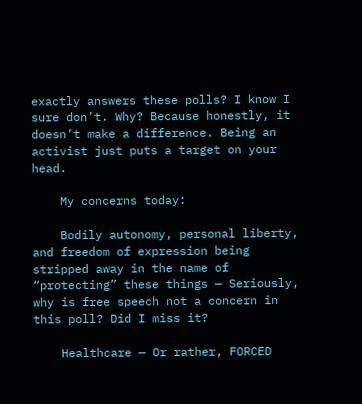exactly answers these polls? I know I sure don’t. Why? Because honestly, it doesn’t make a difference. Being an activist just puts a target on your head.

    My concerns today:

    Bodily autonomy, personal liberty, and freedom of expression being stripped away in the name of “protecting” these things — Seriously, why is free speech not a concern in this poll? Did I miss it?

    Healthcare — Or rather, FORCED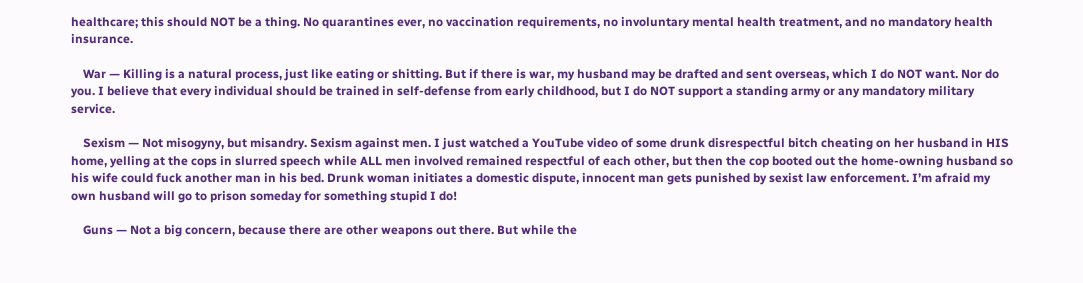healthcare; this should NOT be a thing. No quarantines ever, no vaccination requirements, no involuntary mental health treatment, and no mandatory health insurance.

    War — Killing is a natural process, just like eating or shitting. But if there is war, my husband may be drafted and sent overseas, which I do NOT want. Nor do you. I believe that every individual should be trained in self-defense from early childhood, but I do NOT support a standing army or any mandatory military service.

    Sexism — Not misogyny, but misandry. Sexism against men. I just watched a YouTube video of some drunk disrespectful bitch cheating on her husband in HIS home, yelling at the cops in slurred speech while ALL men involved remained respectful of each other, but then the cop booted out the home-owning husband so his wife could fuck another man in his bed. Drunk woman initiates a domestic dispute, innocent man gets punished by sexist law enforcement. I’m afraid my own husband will go to prison someday for something stupid I do!

    Guns — Not a big concern, because there are other weapons out there. But while the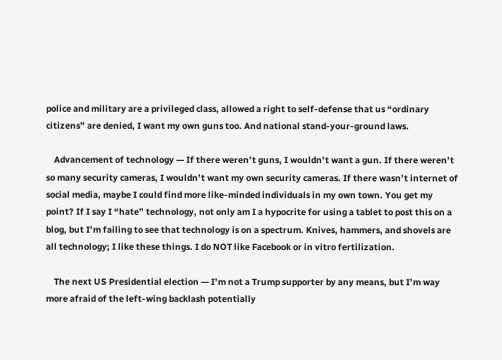police and military are a privileged class, allowed a right to self-defense that us “ordinary citizens” are denied, I want my own guns too. And national stand-your-ground laws.

    Advancement of technology — If there weren’t guns, I wouldn’t want a gun. If there weren’t so many security cameras, I wouldn’t want my own security cameras. If there wasn’t internet of social media, maybe I could find more like-minded individuals in my own town. You get my point? If I say I “hate” technology, not only am I a hypocrite for using a tablet to post this on a blog, but I’m failing to see that technology is on a spectrum. Knives, hammers, and shovels are all technology; I like these things. I do NOT like Facebook or in vitro fertilization.

    The next US Presidential election — I’m not a Trump supporter by any means, but I’m way more afraid of the left-wing backlash potentially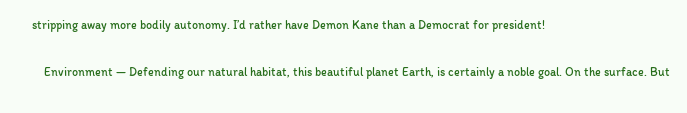stripping away more bodily autonomy. I’d rather have Demon Kane than a Democrat for president!

    Environment — Defending our natural habitat, this beautiful planet Earth, is certainly a noble goal. On the surface. But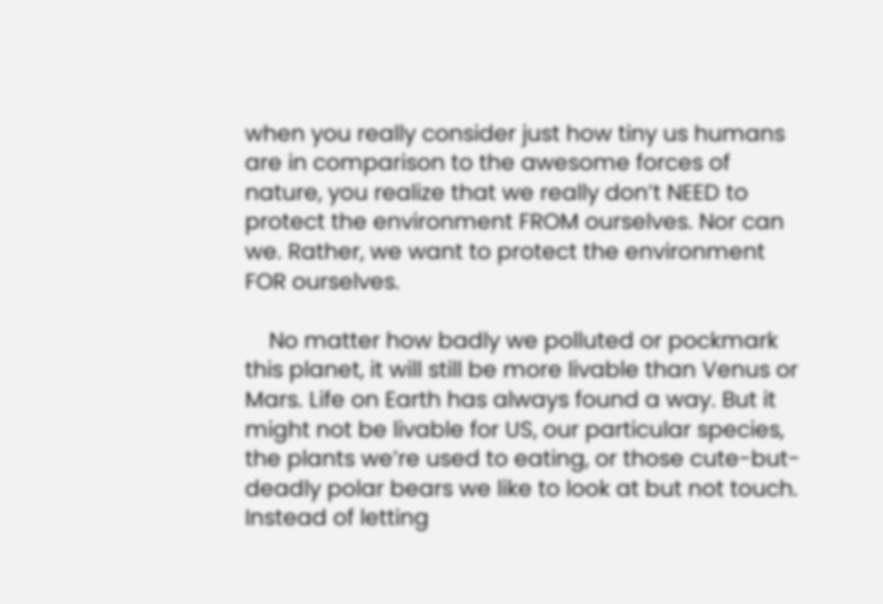when you really consider just how tiny us humans are in comparison to the awesome forces of nature, you realize that we really don’t NEED to protect the environment FROM ourselves. Nor can we. Rather, we want to protect the environment FOR ourselves.

    No matter how badly we polluted or pockmark this planet, it will still be more livable than Venus or Mars. Life on Earth has always found a way. But it might not be livable for US, our particular species, the plants we’re used to eating, or those cute-but-deadly polar bears we like to look at but not touch. Instead of letting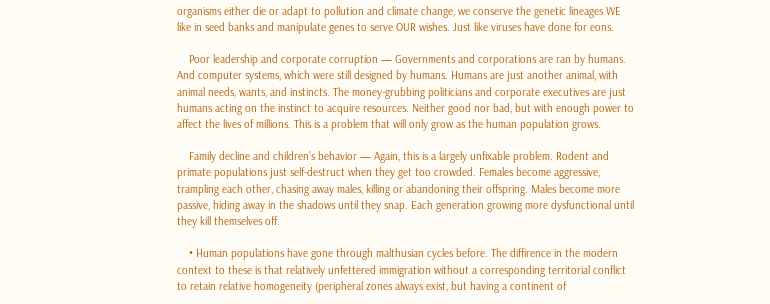organisms either die or adapt to pollution and climate change, we conserve the genetic lineages WE like in seed banks and manipulate genes to serve OUR wishes. Just like viruses have done for eons.

    Poor leadership and corporate corruption — Governments and corporations are ran by humans. And computer systems, which were still designed by humans. Humans are just another animal, with animal needs, wants, and instincts. The money-grubbing politicians and corporate executives are just humans acting on the instinct to acquire resources. Neither good nor bad, but with enough power to affect the lives of millions. This is a problem that will only grow as the human population grows.

    Family decline and children’s behavior — Again, this is a largely unfixable problem. Rodent and primate populations just self-destruct when they get too crowded. Females become aggressive, trampling each other, chasing away males, killing or abandoning their offspring. Males become more passive, hiding away in the shadows until they snap. Each generation growing more dysfunctional until they kill themselves off.

    • Human populations have gone through malthusian cycles before. The diffirence in the modern context to these is that relatively unfettered immigration without a corresponding territorial conflict to retain relative homogeneity (peripheral zones always exist, but having a continent of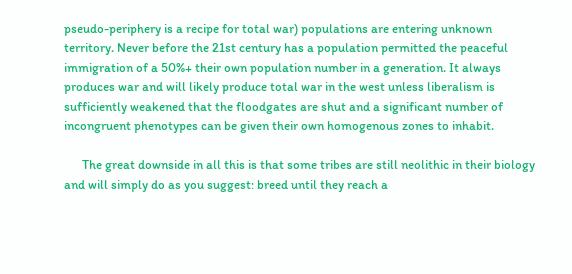pseudo-periphery is a recipe for total war) populations are entering unknown territory. Never before the 21st century has a population permitted the peaceful immigration of a 50%+ their own population number in a generation. It always produces war and will likely produce total war in the west unless liberalism is sufficiently weakened that the floodgates are shut and a significant number of incongruent phenotypes can be given their own homogenous zones to inhabit.

      The great downside in all this is that some tribes are still neolithic in their biology and will simply do as you suggest: breed until they reach a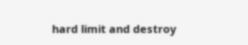hard limit and destroy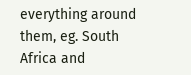everything around them, eg. South Africa and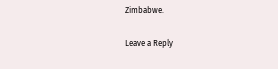Zimbabwe.

Leave a Reply